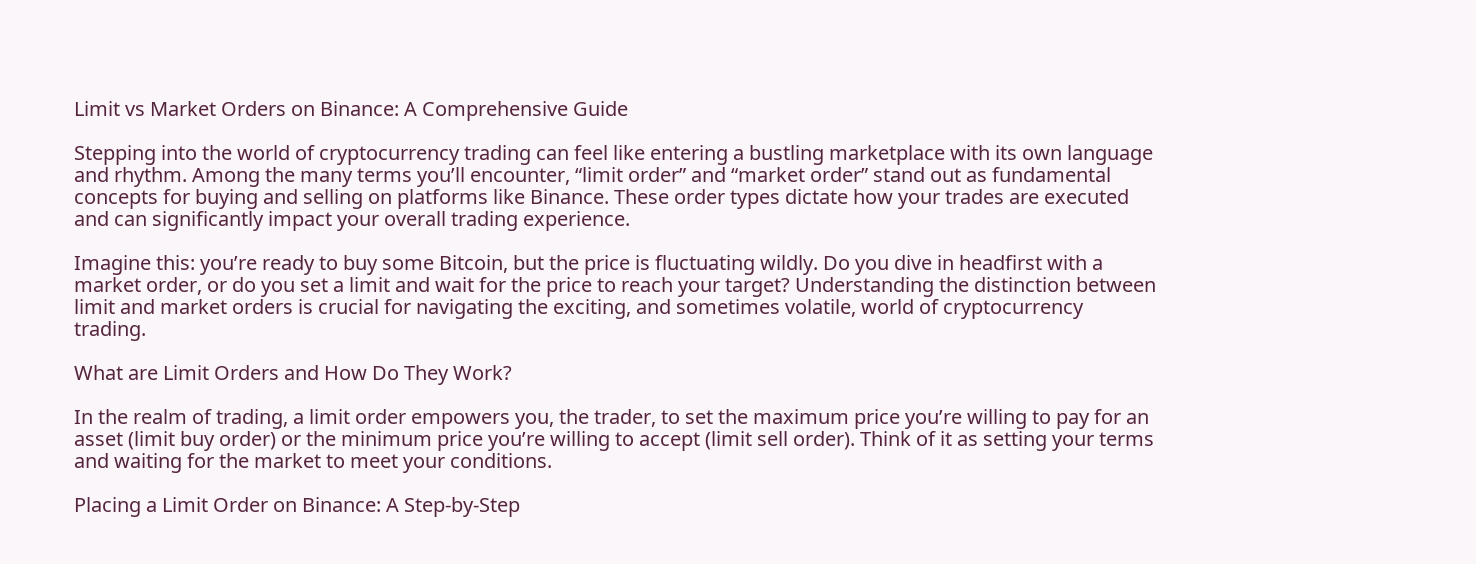Limit vs Market Orders on Binance: A Comprehensive Guide

Stepping into the world of cryptocurrency trading can feel like entering a bustling marketplace with its own language and rhythm. Among the many terms you’ll encounter, “limit order” and “market order” stand out as fundamental concepts for buying and selling on platforms like Binance. These order types dictate how your trades are executed and can significantly impact your overall trading experience.

Imagine this: you’re ready to buy some Bitcoin, but the price is fluctuating wildly. Do you dive in headfirst with a market order, or do you set a limit and wait for the price to reach your target? Understanding the distinction between limit and market orders is crucial for navigating the exciting, and sometimes volatile, world of cryptocurrency trading.

What are Limit Orders and How Do They Work?

In the realm of trading, a limit order empowers you, the trader, to set the maximum price you’re willing to pay for an asset (limit buy order) or the minimum price you’re willing to accept (limit sell order). Think of it as setting your terms and waiting for the market to meet your conditions.

Placing a Limit Order on Binance: A Step-by-Step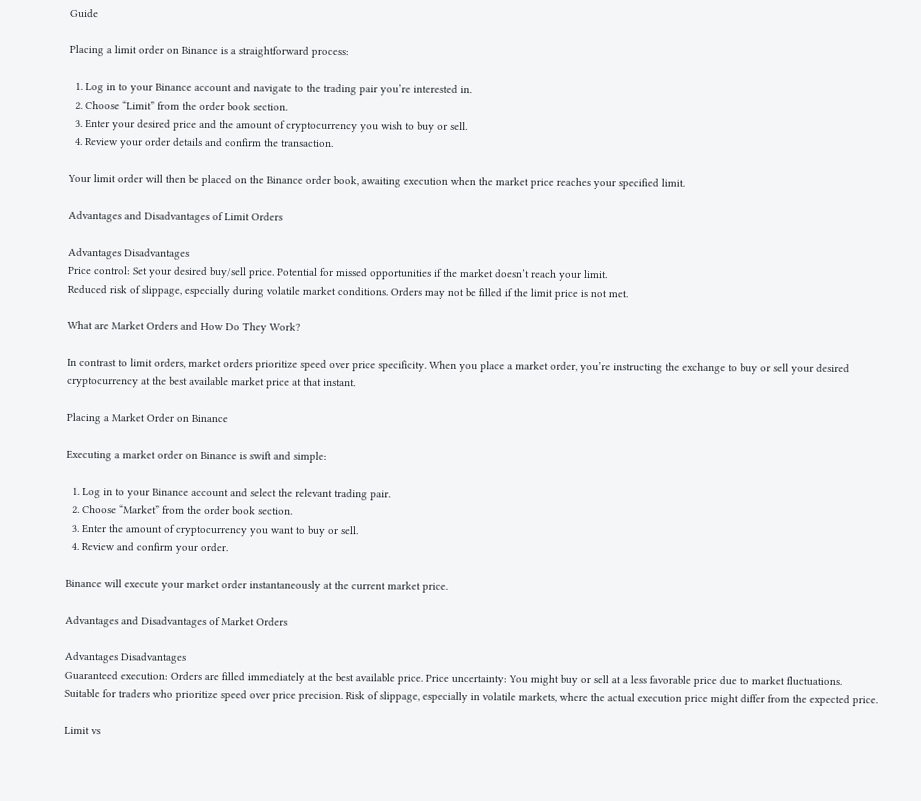Guide

Placing a limit order on Binance is a straightforward process:

  1. Log in to your Binance account and navigate to the trading pair you’re interested in.
  2. Choose “Limit” from the order book section.
  3. Enter your desired price and the amount of cryptocurrency you wish to buy or sell.
  4. Review your order details and confirm the transaction.

Your limit order will then be placed on the Binance order book, awaiting execution when the market price reaches your specified limit.

Advantages and Disadvantages of Limit Orders

Advantages Disadvantages
Price control: Set your desired buy/sell price. Potential for missed opportunities if the market doesn’t reach your limit.
Reduced risk of slippage, especially during volatile market conditions. Orders may not be filled if the limit price is not met.

What are Market Orders and How Do They Work?

In contrast to limit orders, market orders prioritize speed over price specificity. When you place a market order, you’re instructing the exchange to buy or sell your desired cryptocurrency at the best available market price at that instant.

Placing a Market Order on Binance

Executing a market order on Binance is swift and simple:

  1. Log in to your Binance account and select the relevant trading pair.
  2. Choose “Market” from the order book section.
  3. Enter the amount of cryptocurrency you want to buy or sell.
  4. Review and confirm your order.

Binance will execute your market order instantaneously at the current market price.

Advantages and Disadvantages of Market Orders

Advantages Disadvantages
Guaranteed execution: Orders are filled immediately at the best available price. Price uncertainty: You might buy or sell at a less favorable price due to market fluctuations.
Suitable for traders who prioritize speed over price precision. Risk of slippage, especially in volatile markets, where the actual execution price might differ from the expected price.

Limit vs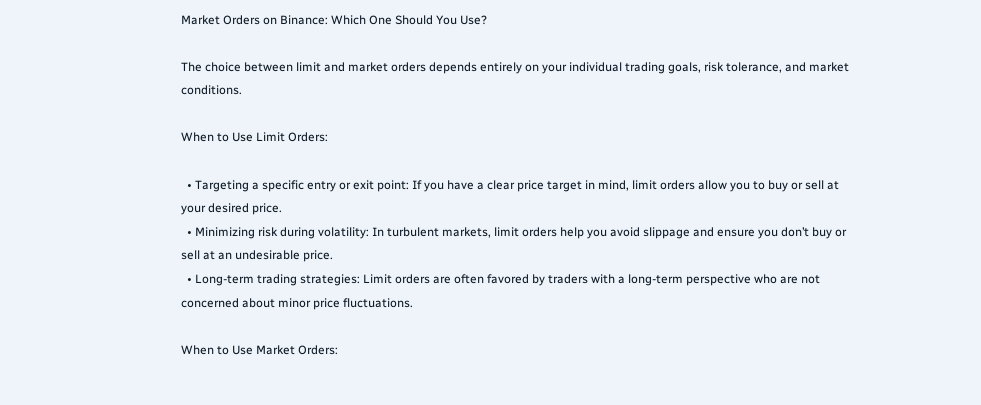Market Orders on Binance: Which One Should You Use?

The choice between limit and market orders depends entirely on your individual trading goals, risk tolerance, and market conditions.

When to Use Limit Orders:

  • Targeting a specific entry or exit point: If you have a clear price target in mind, limit orders allow you to buy or sell at your desired price.
  • Minimizing risk during volatility: In turbulent markets, limit orders help you avoid slippage and ensure you don’t buy or sell at an undesirable price.
  • Long-term trading strategies: Limit orders are often favored by traders with a long-term perspective who are not concerned about minor price fluctuations.

When to Use Market Orders: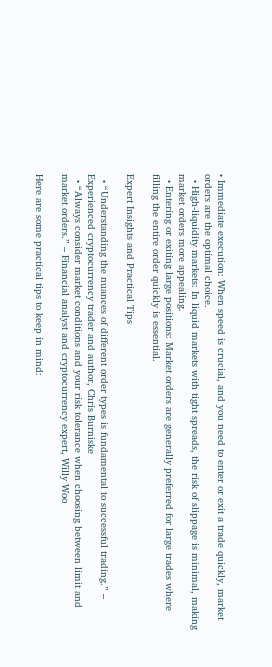• Immediate execution: When speed is crucial, and you need to enter or exit a trade quickly, market orders are the optimal choice.
  • High-liquidity markets: In liquid markets with tight spreads, the risk of slippage is minimal, making market orders more appealing.
  • Entering or exiting large positions: Market orders are generally preferred for large trades where filling the entire order quickly is essential.

Expert Insights and Practical Tips

  • “Understanding the nuances of different order types is fundamental to successful trading.” – Experienced cryptocurrency trader and author, Chris Burniske
  • “Always consider market conditions and your risk tolerance when choosing between limit and market orders.” – Financial analyst and cryptocurrency expert, Willy Woo

Here are some practical tips to keep in mind: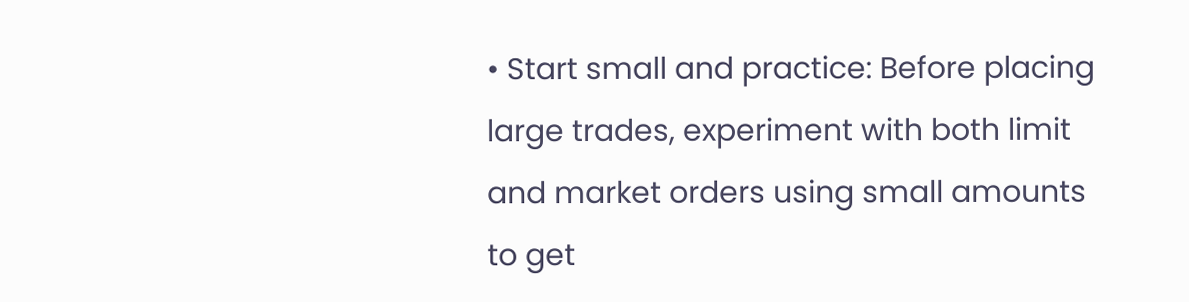• Start small and practice: Before placing large trades, experiment with both limit and market orders using small amounts to get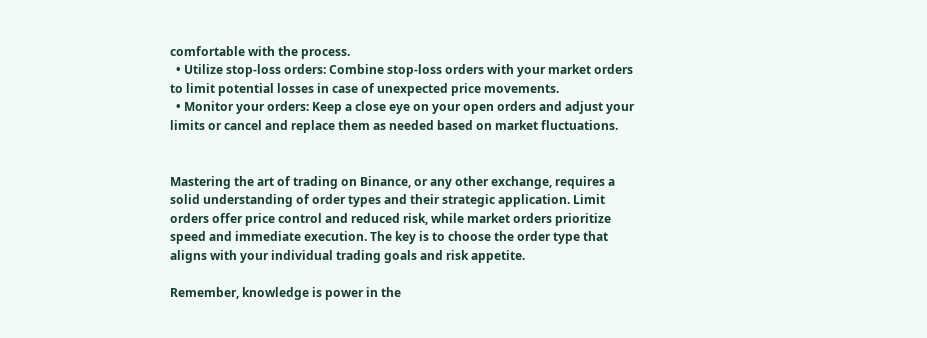comfortable with the process.
  • Utilize stop-loss orders: Combine stop-loss orders with your market orders to limit potential losses in case of unexpected price movements.
  • Monitor your orders: Keep a close eye on your open orders and adjust your limits or cancel and replace them as needed based on market fluctuations.


Mastering the art of trading on Binance, or any other exchange, requires a solid understanding of order types and their strategic application. Limit orders offer price control and reduced risk, while market orders prioritize speed and immediate execution. The key is to choose the order type that aligns with your individual trading goals and risk appetite.

Remember, knowledge is power in the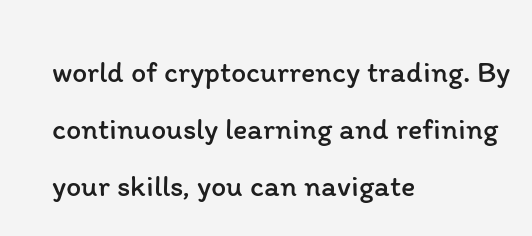world of cryptocurrency trading. By continuously learning and refining your skills, you can navigate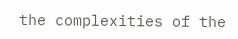the complexities of the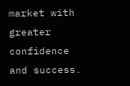market with greater confidence and success.